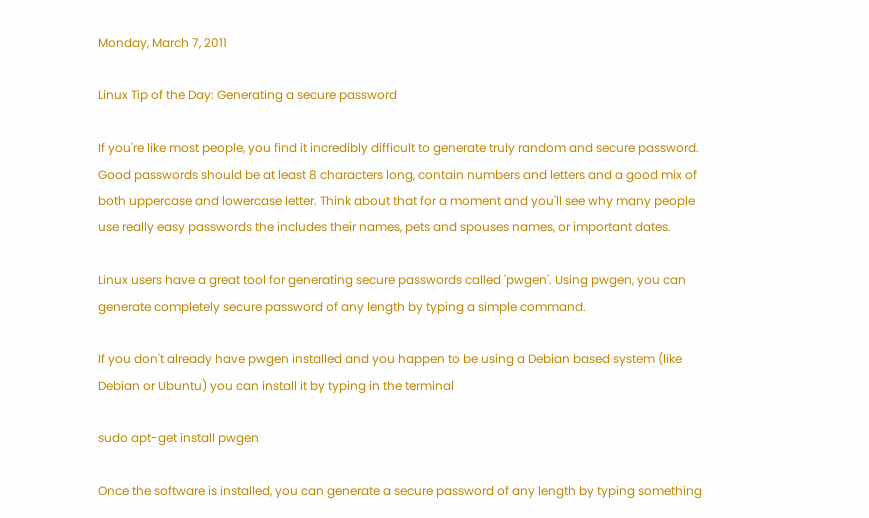Monday, March 7, 2011

Linux Tip of the Day: Generating a secure password

If you're like most people, you find it incredibly difficult to generate truly random and secure password. Good passwords should be at least 8 characters long, contain numbers and letters and a good mix of both uppercase and lowercase letter. Think about that for a moment and you'll see why many people use really easy passwords the includes their names, pets and spouses names, or important dates.

Linux users have a great tool for generating secure passwords called 'pwgen'. Using pwgen, you can generate completely secure password of any length by typing a simple command.

If you don't already have pwgen installed and you happen to be using a Debian based system (like Debian or Ubuntu) you can install it by typing in the terminal

sudo apt-get install pwgen

Once the software is installed, you can generate a secure password of any length by typing something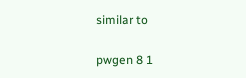similar to

pwgen 8 1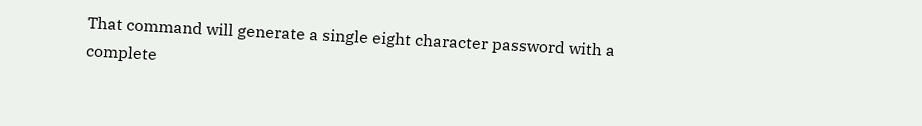That command will generate a single eight character password with a complete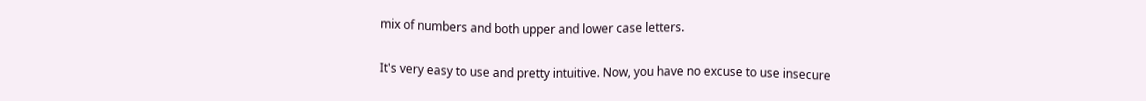mix of numbers and both upper and lower case letters.

It's very easy to use and pretty intuitive. Now, you have no excuse to use insecure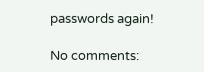passwords again!

No comments: